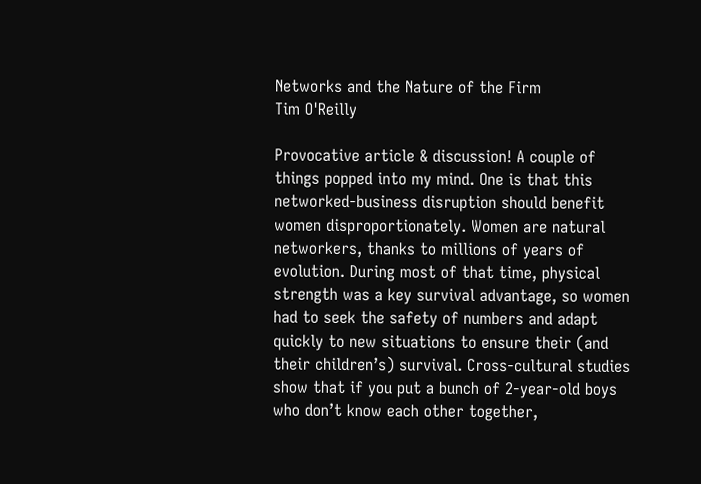Networks and the Nature of the Firm
Tim O'Reilly

Provocative article & discussion! A couple of things popped into my mind. One is that this networked-business disruption should benefit women disproportionately. Women are natural networkers, thanks to millions of years of evolution. During most of that time, physical strength was a key survival advantage, so women had to seek the safety of numbers and adapt quickly to new situations to ensure their (and their children’s) survival. Cross-cultural studies show that if you put a bunch of 2-year-old boys who don’t know each other together,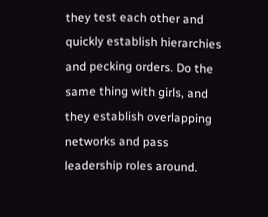they test each other and quickly establish hierarchies and pecking orders. Do the same thing with girls, and they establish overlapping networks and pass leadership roles around.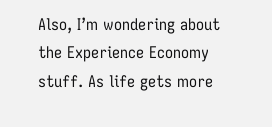Also, I’m wondering about the Experience Economy stuff. As life gets more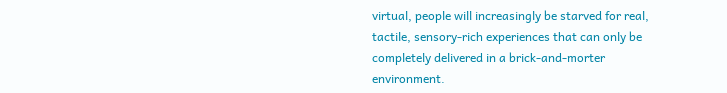virtual, people will increasingly be starved for real, tactile, sensory-rich experiences that can only be completely delivered in a brick-and-morter environment.